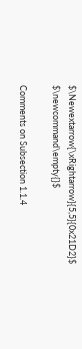$\Newextarrow{\xRightarrow}{5,5}{0x21D2}$ $\newcommand\empty{}$

Comments on Subsection 1.1.4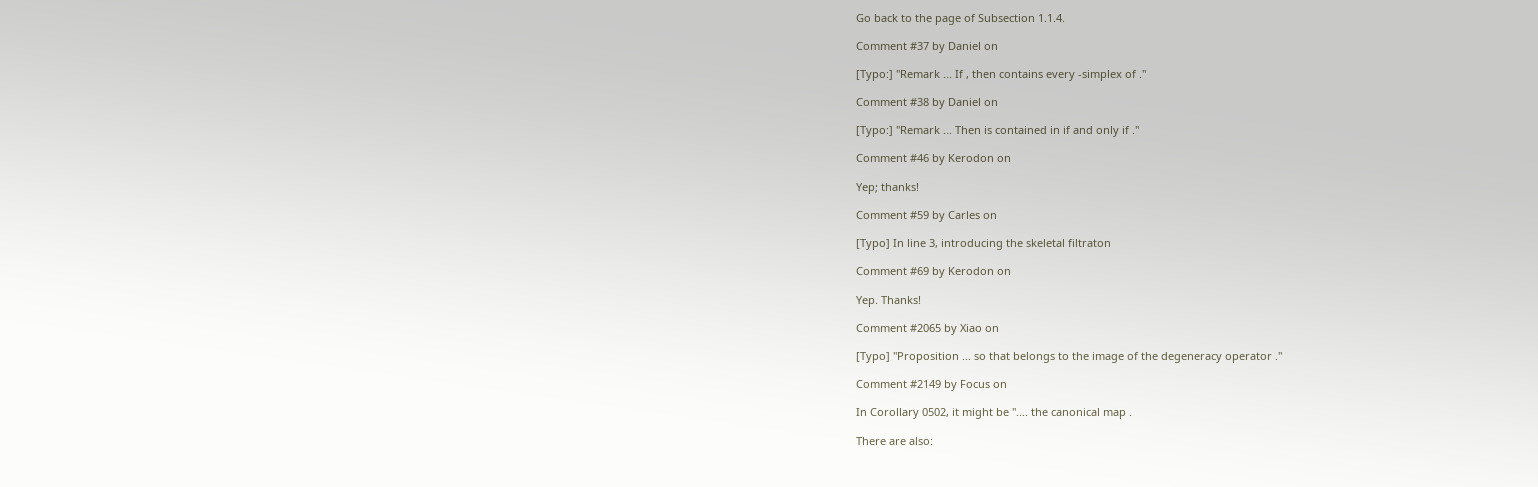Go back to the page of Subsection 1.1.4.

Comment #37 by Daniel on

[Typo:] "Remark ... If , then contains every -simplex of ."

Comment #38 by Daniel on

[Typo:] "Remark ... Then is contained in if and only if ."

Comment #46 by Kerodon on

Yep; thanks!

Comment #59 by Carles on

[Typo] In line 3, introducing the skeletal filtraton

Comment #69 by Kerodon on

Yep. Thanks!

Comment #2065 by Xiao on

[Typo] "Proposition ... so that belongs to the image of the degeneracy operator ."

Comment #2149 by Focus on

In Corollary 0502, it might be ".... the canonical map .

There are also: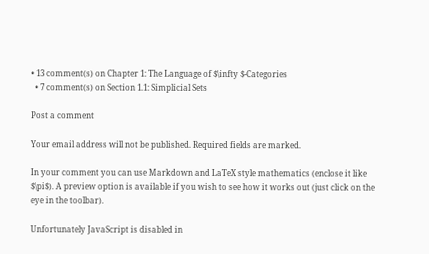• 13 comment(s) on Chapter 1: The Language of $\infty $-Categories
  • 7 comment(s) on Section 1.1: Simplicial Sets

Post a comment

Your email address will not be published. Required fields are marked.

In your comment you can use Markdown and LaTeX style mathematics (enclose it like $\pi$). A preview option is available if you wish to see how it works out (just click on the eye in the toolbar).

Unfortunately JavaScript is disabled in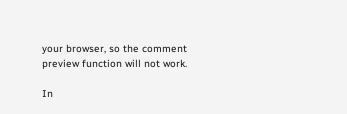your browser, so the comment preview function will not work.

In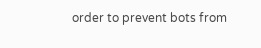order to prevent bots from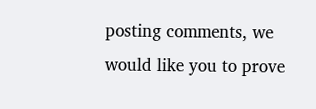posting comments, we would like you to prove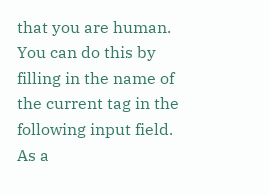that you are human. You can do this by filling in the name of the current tag in the following input field. As a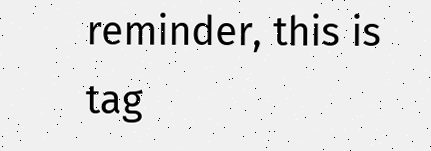reminder, this is tag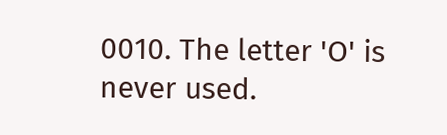0010. The letter 'O' is never used.